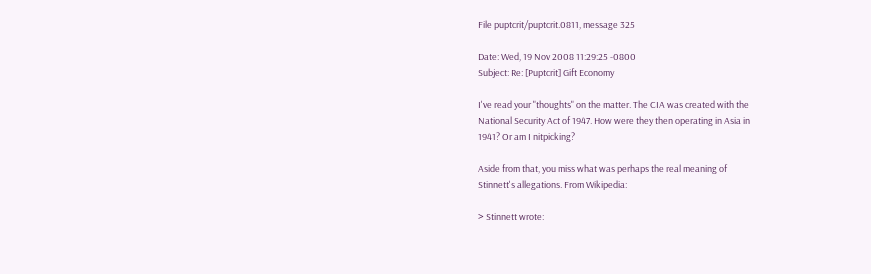File puptcrit/puptcrit.0811, message 325

Date: Wed, 19 Nov 2008 11:29:25 -0800
Subject: Re: [Puptcrit] Gift Economy

I've read your "thoughts" on the matter. The CIA was created with the
National Security Act of 1947. How were they then operating in Asia in
1941? Or am I nitpicking?

Aside from that, you miss what was perhaps the real meaning of
Stinnett's allegations. From Wikipedia:

> Stinnett wrote: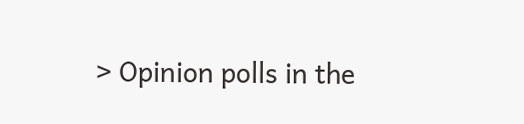> Opinion polls in the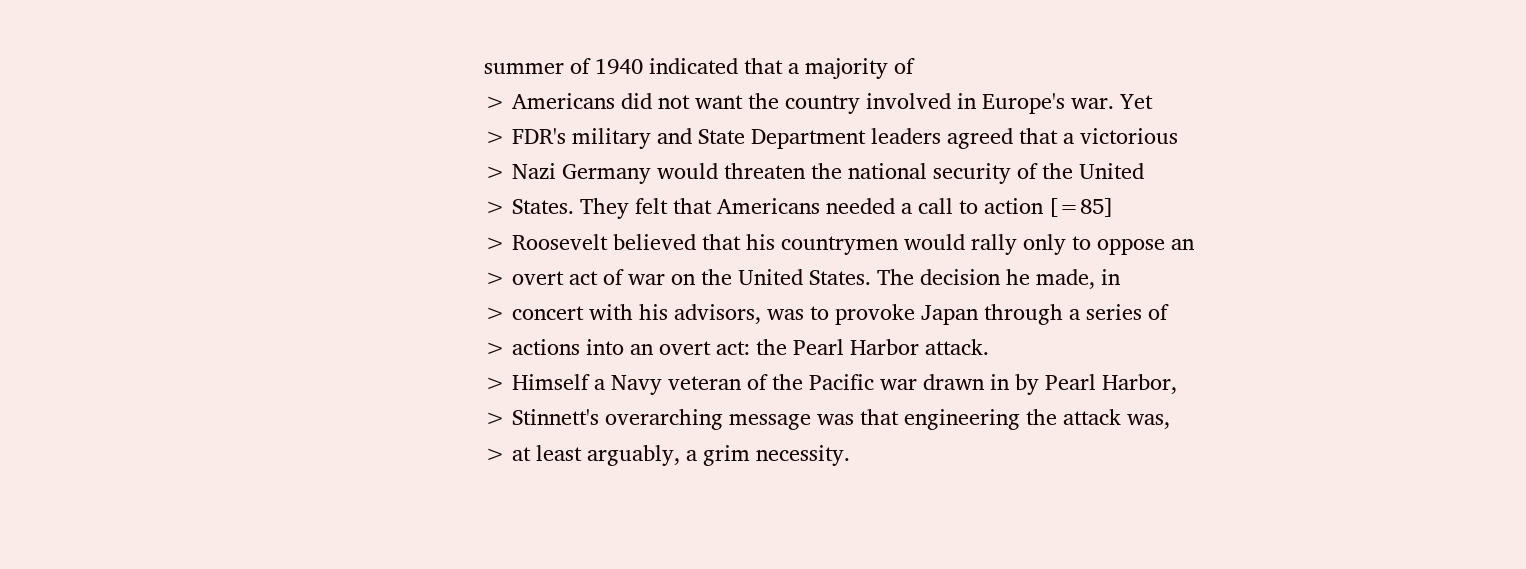summer of 1940 indicated that a majority of
> Americans did not want the country involved in Europe's war. Yet
> FDR's military and State Department leaders agreed that a victorious
> Nazi Germany would threaten the national security of the United
> States. They felt that Americans needed a call to action [=85]
> Roosevelt believed that his countrymen would rally only to oppose an
> overt act of war on the United States. The decision he made, in
> concert with his advisors, was to provoke Japan through a series of
> actions into an overt act: the Pearl Harbor attack.
> Himself a Navy veteran of the Pacific war drawn in by Pearl Harbor,
> Stinnett's overarching message was that engineering the attack was,
> at least arguably, a grim necessity.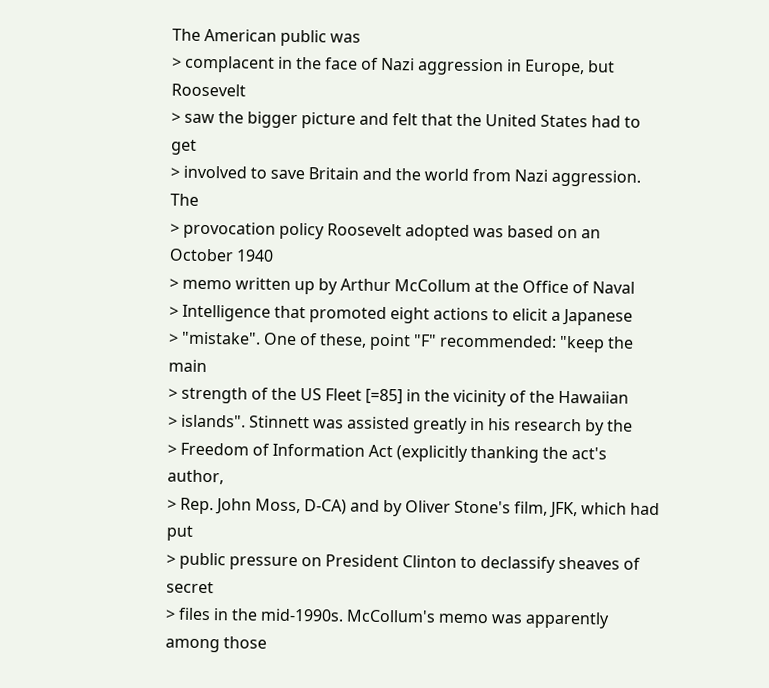The American public was
> complacent in the face of Nazi aggression in Europe, but Roosevelt
> saw the bigger picture and felt that the United States had to get
> involved to save Britain and the world from Nazi aggression. The
> provocation policy Roosevelt adopted was based on an October 1940
> memo written up by Arthur McCollum at the Office of Naval
> Intelligence that promoted eight actions to elicit a Japanese
> "mistake". One of these, point "F" recommended: "keep the main
> strength of the US Fleet [=85] in the vicinity of the Hawaiian
> islands". Stinnett was assisted greatly in his research by the
> Freedom of Information Act (explicitly thanking the act's author,
> Rep. John Moss, D-CA) and by Oliver Stone's film, JFK, which had put
> public pressure on President Clinton to declassify sheaves of secret
> files in the mid-1990s. McCollum's memo was apparently among those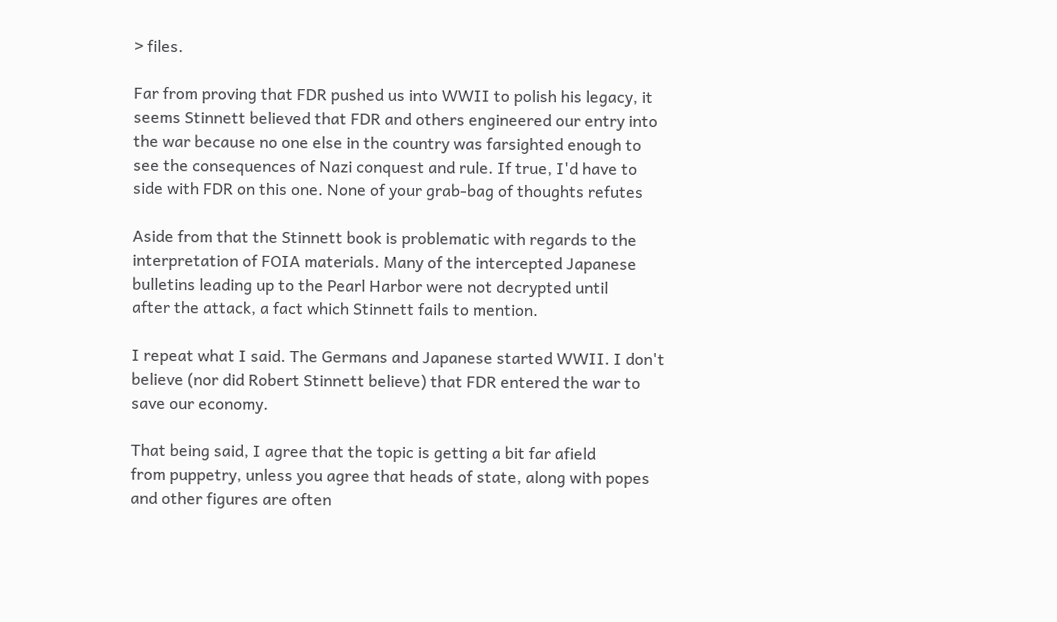> files.

Far from proving that FDR pushed us into WWII to polish his legacy, it
seems Stinnett believed that FDR and others engineered our entry into
the war because no one else in the country was farsighted enough to
see the consequences of Nazi conquest and rule. If true, I'd have to
side with FDR on this one. None of your grab-bag of thoughts refutes

Aside from that the Stinnett book is problematic with regards to the
interpretation of FOIA materials. Many of the intercepted Japanese
bulletins leading up to the Pearl Harbor were not decrypted until
after the attack, a fact which Stinnett fails to mention.

I repeat what I said. The Germans and Japanese started WWII. I don't
believe (nor did Robert Stinnett believe) that FDR entered the war to
save our economy.

That being said, I agree that the topic is getting a bit far afield
from puppetry, unless you agree that heads of state, along with popes
and other figures are often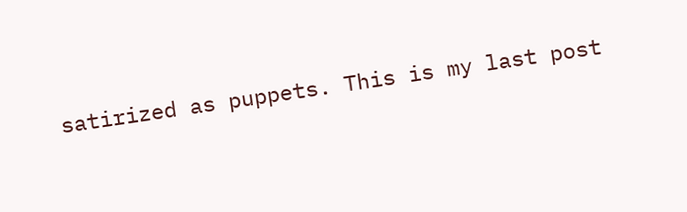satirized as puppets. This is my last post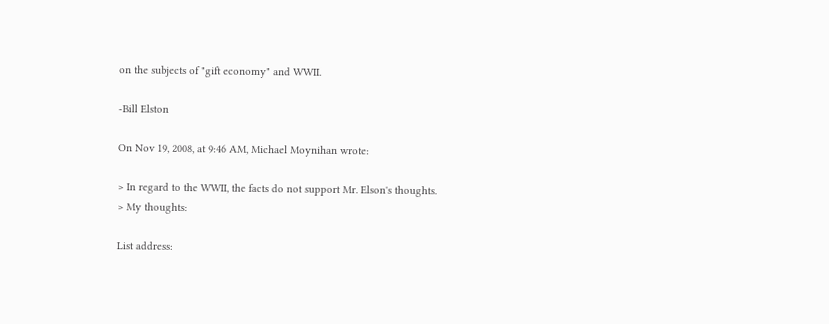on the subjects of "gift economy" and WWII.

-Bill Elston

On Nov 19, 2008, at 9:46 AM, Michael Moynihan wrote:

> In regard to the WWII, the facts do not support Mr. Elson's thoughts.
> My thoughts:

List address: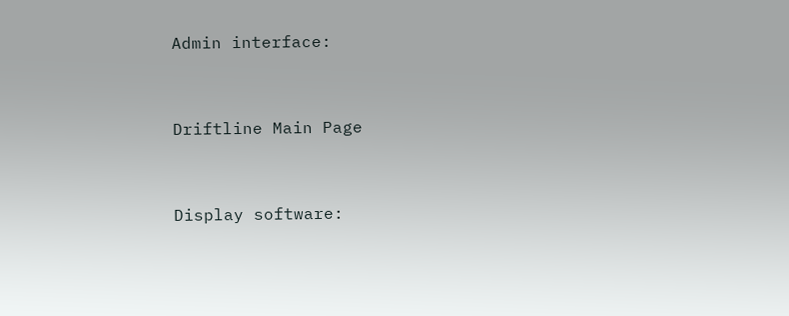Admin interface:


Driftline Main Page


Display software: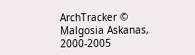ArchTracker © Malgosia Askanas, 2000-2005